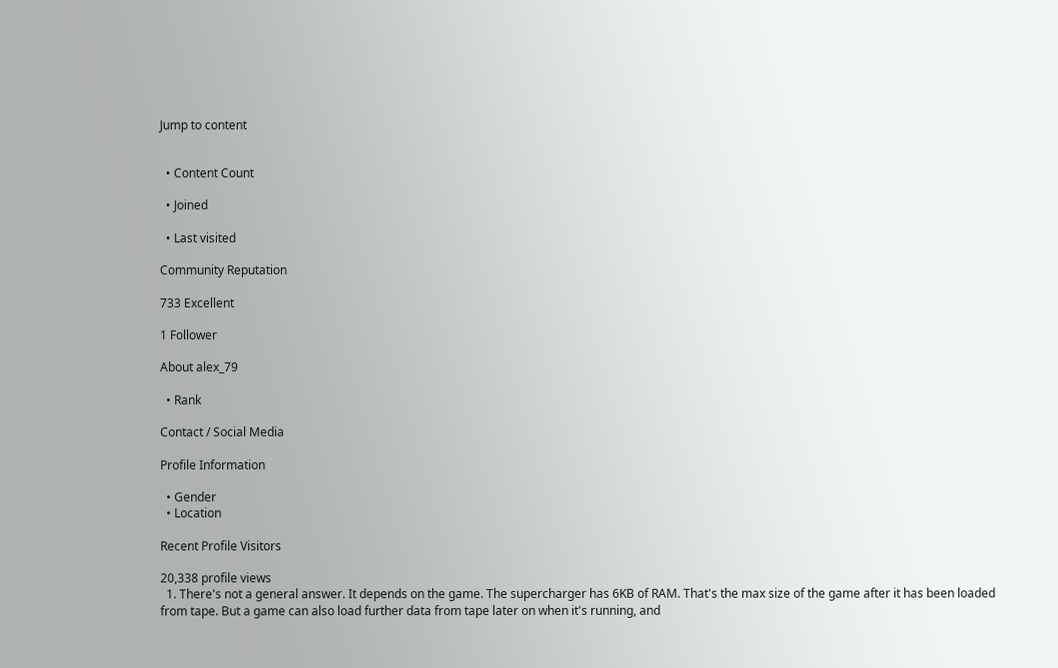Jump to content


  • Content Count

  • Joined

  • Last visited

Community Reputation

733 Excellent

1 Follower

About alex_79

  • Rank

Contact / Social Media

Profile Information

  • Gender
  • Location

Recent Profile Visitors

20,338 profile views
  1. There's not a general answer. It depends on the game. The supercharger has 6KB of RAM. That's the max size of the game after it has been loaded from tape. But a game can also load further data from tape later on when it's running, and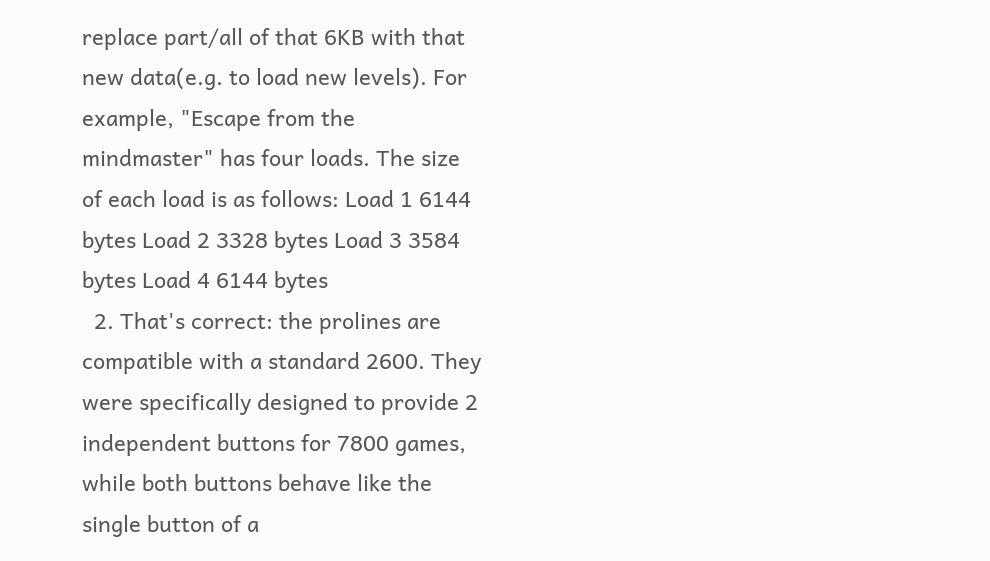replace part/all of that 6KB with that new data(e.g. to load new levels). For example, "Escape from the mindmaster" has four loads. The size of each load is as follows: Load 1 6144 bytes Load 2 3328 bytes Load 3 3584 bytes Load 4 6144 bytes
  2. That's correct: the prolines are compatible with a standard 2600. They were specifically designed to provide 2 independent buttons for 7800 games, while both buttons behave like the single button of a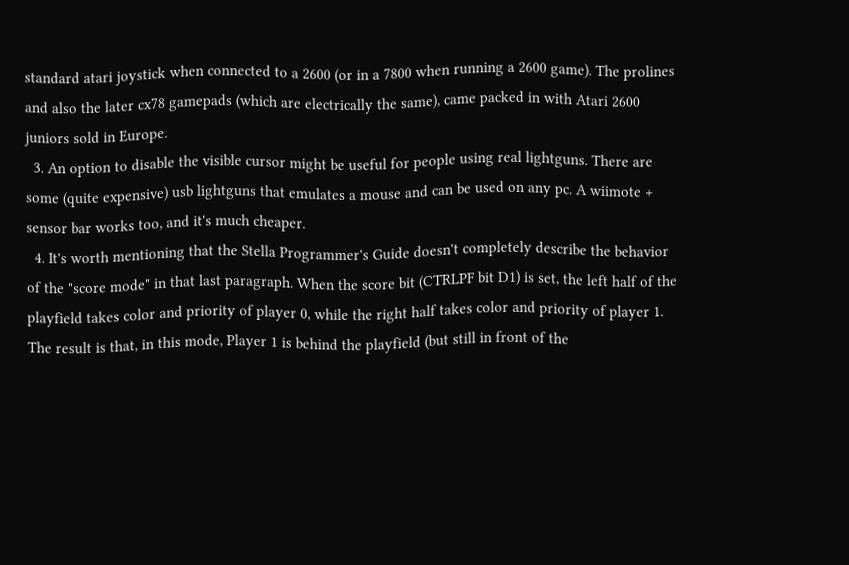standard atari joystick when connected to a 2600 (or in a 7800 when running a 2600 game). The prolines and also the later cx78 gamepads (which are electrically the same), came packed in with Atari 2600 juniors sold in Europe.
  3. An option to disable the visible cursor might be useful for people using real lightguns. There are some (quite expensive) usb lightguns that emulates a mouse and can be used on any pc. A wiimote + sensor bar works too, and it's much cheaper.
  4. It's worth mentioning that the Stella Programmer's Guide doesn't completely describe the behavior of the "score mode" in that last paragraph. When the score bit (CTRLPF bit D1) is set, the left half of the playfield takes color and priority of player 0, while the right half takes color and priority of player 1. The result is that, in this mode, Player 1 is behind the playfield (but still in front of the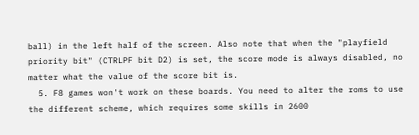ball) in the left half of the screen. Also note that when the "playfield priority bit" (CTRLPF bit D2) is set, the score mode is always disabled, no matter what the value of the score bit is.
  5. F8 games won't work on these boards. You need to alter the roms to use the different scheme, which requires some skills in 2600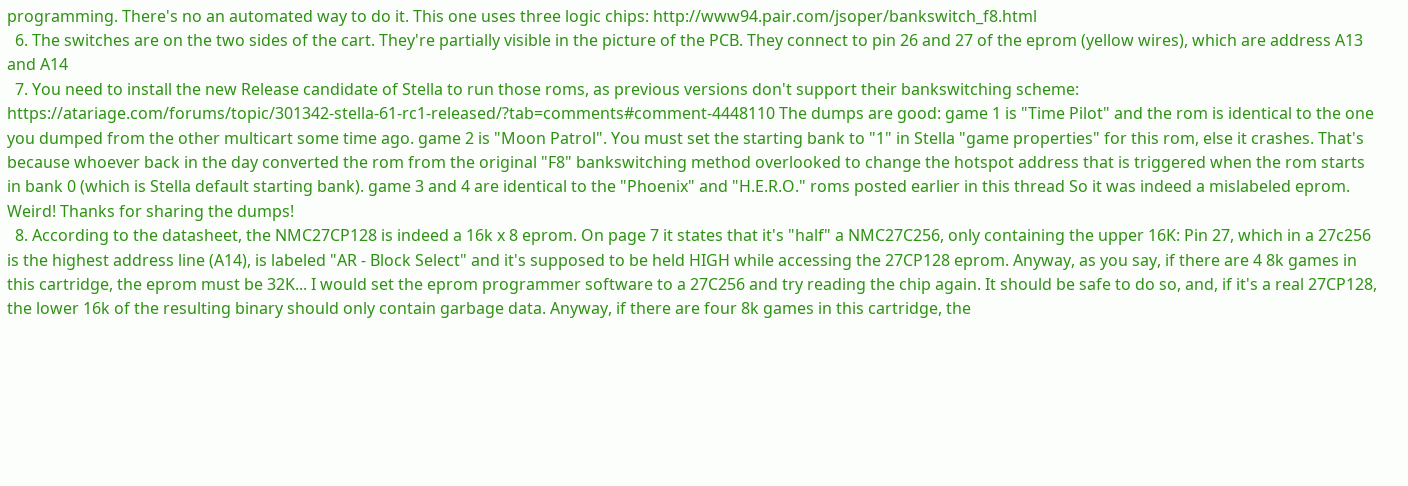programming. There's no an automated way to do it. This one uses three logic chips: http://www94.pair.com/jsoper/bankswitch_f8.html
  6. The switches are on the two sides of the cart. They're partially visible in the picture of the PCB. They connect to pin 26 and 27 of the eprom (yellow wires), which are address A13 and A14
  7. You need to install the new Release candidate of Stella to run those roms, as previous versions don't support their bankswitching scheme: https://atariage.com/forums/topic/301342-stella-61-rc1-released/?tab=comments#comment-4448110 The dumps are good: game 1 is "Time Pilot" and the rom is identical to the one you dumped from the other multicart some time ago. game 2 is "Moon Patrol". You must set the starting bank to "1" in Stella "game properties" for this rom, else it crashes. That's because whoever back in the day converted the rom from the original "F8" bankswitching method overlooked to change the hotspot address that is triggered when the rom starts in bank 0 (which is Stella default starting bank). game 3 and 4 are identical to the "Phoenix" and "H.E.R.O." roms posted earlier in this thread So it was indeed a mislabeled eprom. Weird! Thanks for sharing the dumps!
  8. According to the datasheet, the NMC27CP128 is indeed a 16k x 8 eprom. On page 7 it states that it's "half" a NMC27C256, only containing the upper 16K: Pin 27, which in a 27c256 is the highest address line (A14), is labeled "AR - Block Select" and it's supposed to be held HIGH while accessing the 27CP128 eprom. Anyway, as you say, if there are 4 8k games in this cartridge, the eprom must be 32K... I would set the eprom programmer software to a 27C256 and try reading the chip again. It should be safe to do so, and, if it's a real 27CP128, the lower 16k of the resulting binary should only contain garbage data. Anyway, if there are four 8k games in this cartridge, the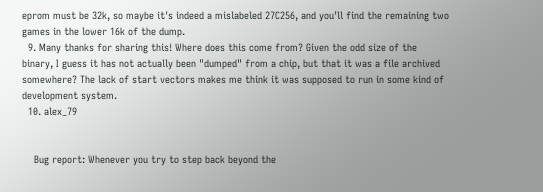eprom must be 32k, so maybe it's indeed a mislabeled 27C256, and you'll find the remaining two games in the lower 16k of the dump.
  9. Many thanks for sharing this! Where does this come from? Given the odd size of the binary, I guess it has not actually been "dumped" from a chip, but that it was a file archived somewhere? The lack of start vectors makes me think it was supposed to run in some kind of development system.
  10. alex_79


    Bug report: Whenever you try to step back beyond the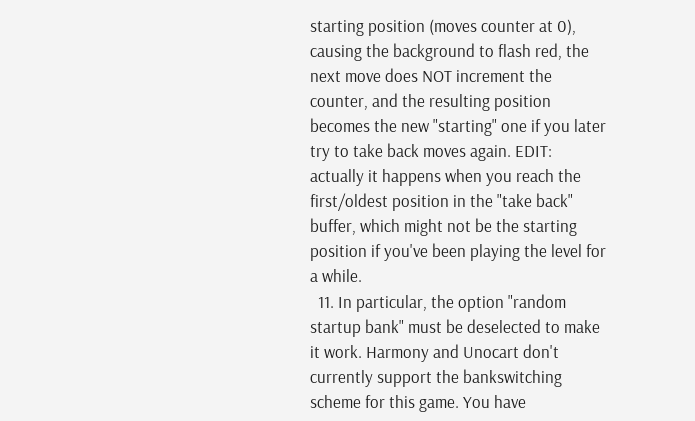starting position (moves counter at 0), causing the background to flash red, the next move does NOT increment the counter, and the resulting position becomes the new "starting" one if you later try to take back moves again. EDIT: actually it happens when you reach the first/oldest position in the "take back" buffer, which might not be the starting position if you've been playing the level for a while.
  11. In particular, the option "random startup bank" must be deselected to make it work. Harmony and Unocart don't currently support the bankswitching scheme for this game. You have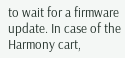to wait for a firmware update. In case of the Harmony cart,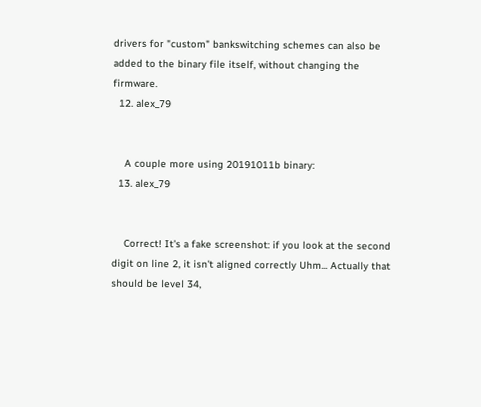drivers for "custom" bankswitching schemes can also be added to the binary file itself, without changing the firmware.
  12. alex_79


    A couple more using 20191011b binary:
  13. alex_79


    Correct! It's a fake screenshot: if you look at the second digit on line 2, it isn't aligned correctly Uhm... Actually that should be level 34,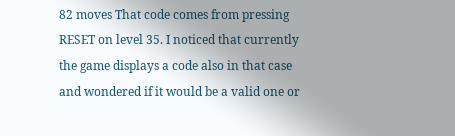82 moves That code comes from pressing RESET on level 35. I noticed that currently the game displays a code also in that case and wondered if it would be a valid one or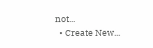not...
  • Create New...